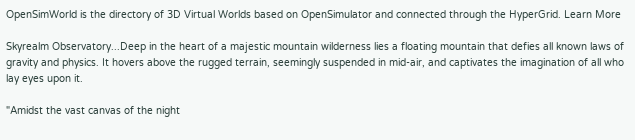OpenSimWorld is the directory of 3D Virtual Worlds based on OpenSimulator and connected through the HyperGrid. Learn More

Skyrealm Observatory...Deep in the heart of a majestic mountain wilderness lies a floating mountain that defies all known laws of gravity and physics. It hovers above the rugged terrain, seemingly suspended in mid-air, and captivates the imagination of all who lay eyes upon it.

"Amidst the vast canvas of the night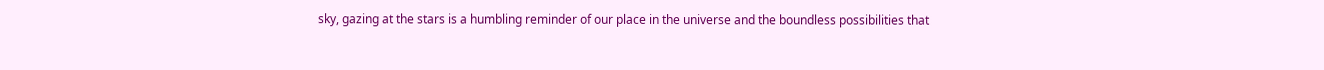sky, gazing at the stars is a humbling reminder of our place in the universe and the boundless possibilities that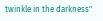twinkle in the darkness"